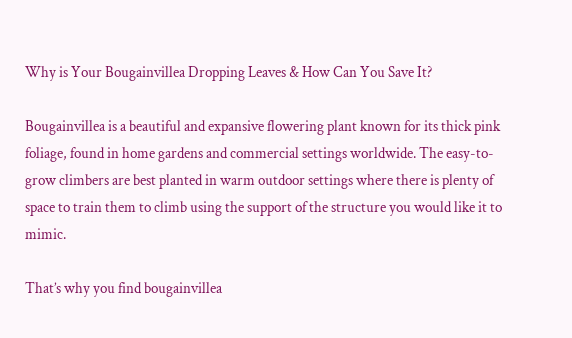Why is Your Bougainvillea Dropping Leaves & How Can You Save It?

Bougainvillea is a beautiful and expansive flowering plant known for its thick pink foliage, found in home gardens and commercial settings worldwide. The easy-to-grow climbers are best planted in warm outdoor settings where there is plenty of space to train them to climb using the support of the structure you would like it to mimic.

That’s why you find bougainvillea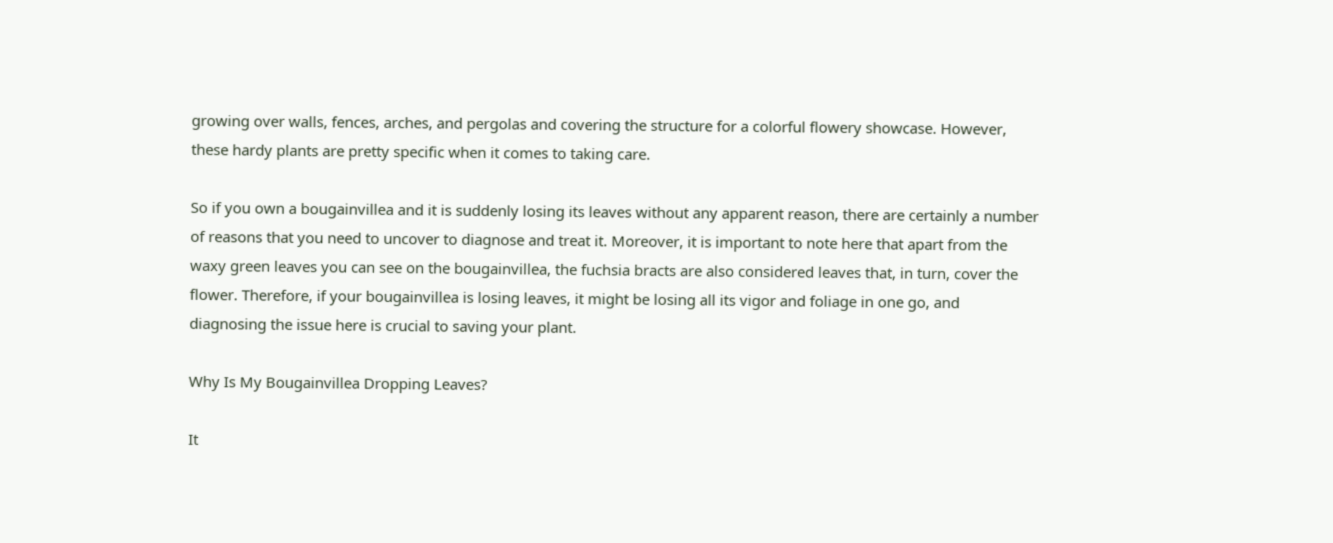growing over walls, fences, arches, and pergolas and covering the structure for a colorful flowery showcase. However, these hardy plants are pretty specific when it comes to taking care.

So if you own a bougainvillea and it is suddenly losing its leaves without any apparent reason, there are certainly a number of reasons that you need to uncover to diagnose and treat it. Moreover, it is important to note here that apart from the waxy green leaves you can see on the bougainvillea, the fuchsia bracts are also considered leaves that, in turn, cover the flower. Therefore, if your bougainvillea is losing leaves, it might be losing all its vigor and foliage in one go, and diagnosing the issue here is crucial to saving your plant.

Why Is My Bougainvillea Dropping Leaves?

It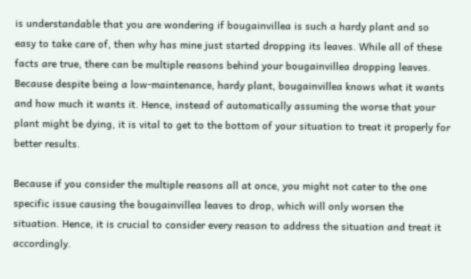is understandable that you are wondering if bougainvillea is such a hardy plant and so easy to take care of, then why has mine just started dropping its leaves. While all of these facts are true, there can be multiple reasons behind your bougainvillea dropping leaves. Because despite being a low-maintenance, hardy plant, bougainvillea knows what it wants and how much it wants it. Hence, instead of automatically assuming the worse that your plant might be dying, it is vital to get to the bottom of your situation to treat it properly for better results.

Because if you consider the multiple reasons all at once, you might not cater to the one specific issue causing the bougainvillea leaves to drop, which will only worsen the situation. Hence, it is crucial to consider every reason to address the situation and treat it accordingly.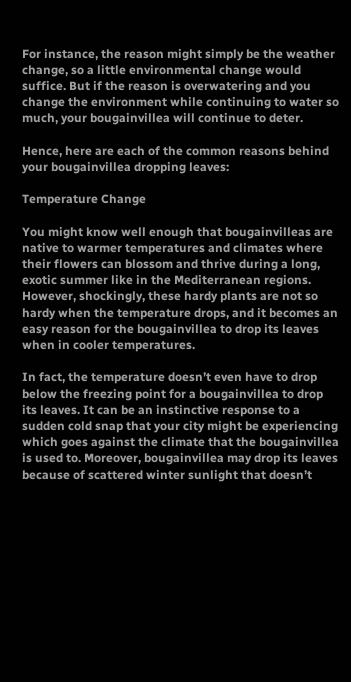For instance, the reason might simply be the weather change, so a little environmental change would suffice. But if the reason is overwatering and you change the environment while continuing to water so much, your bougainvillea will continue to deter.

Hence, here are each of the common reasons behind your bougainvillea dropping leaves:

Temperature Change

You might know well enough that bougainvilleas are native to warmer temperatures and climates where their flowers can blossom and thrive during a long, exotic summer like in the Mediterranean regions. However, shockingly, these hardy plants are not so hardy when the temperature drops, and it becomes an easy reason for the bougainvillea to drop its leaves when in cooler temperatures.

In fact, the temperature doesn’t even have to drop below the freezing point for a bougainvillea to drop its leaves. It can be an instinctive response to a sudden cold snap that your city might be experiencing which goes against the climate that the bougainvillea is used to. Moreover, bougainvillea may drop its leaves because of scattered winter sunlight that doesn’t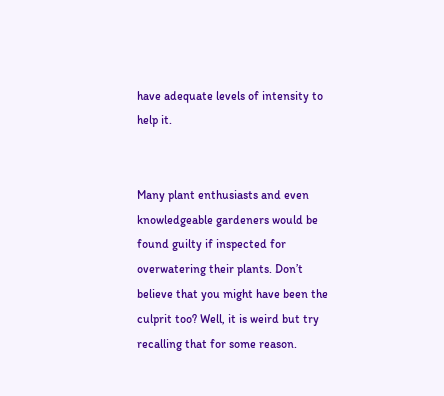have adequate levels of intensity to help it.


Many plant enthusiasts and even knowledgeable gardeners would be found guilty if inspected for overwatering their plants. Don’t believe that you might have been the culprit too? Well, it is weird but try recalling that for some reason.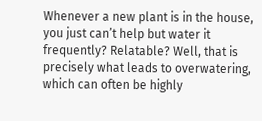Whenever a new plant is in the house, you just can’t help but water it frequently? Relatable? Well, that is precisely what leads to overwatering, which can often be highly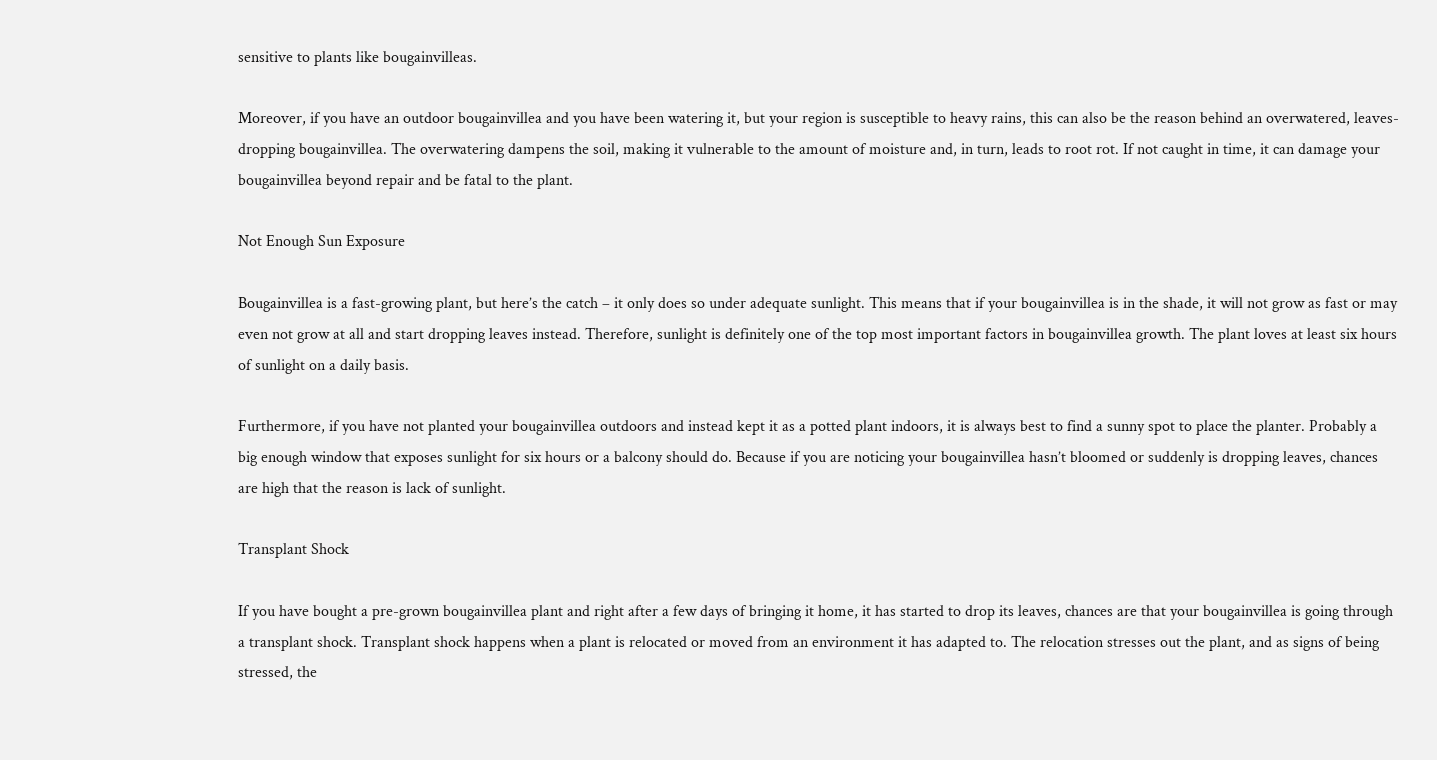sensitive to plants like bougainvilleas.

Moreover, if you have an outdoor bougainvillea and you have been watering it, but your region is susceptible to heavy rains, this can also be the reason behind an overwatered, leaves-dropping bougainvillea. The overwatering dampens the soil, making it vulnerable to the amount of moisture and, in turn, leads to root rot. If not caught in time, it can damage your bougainvillea beyond repair and be fatal to the plant.

Not Enough Sun Exposure

Bougainvillea is a fast-growing plant, but here’s the catch – it only does so under adequate sunlight. This means that if your bougainvillea is in the shade, it will not grow as fast or may even not grow at all and start dropping leaves instead. Therefore, sunlight is definitely one of the top most important factors in bougainvillea growth. The plant loves at least six hours of sunlight on a daily basis.

Furthermore, if you have not planted your bougainvillea outdoors and instead kept it as a potted plant indoors, it is always best to find a sunny spot to place the planter. Probably a big enough window that exposes sunlight for six hours or a balcony should do. Because if you are noticing your bougainvillea hasn’t bloomed or suddenly is dropping leaves, chances are high that the reason is lack of sunlight.

Transplant Shock

If you have bought a pre-grown bougainvillea plant and right after a few days of bringing it home, it has started to drop its leaves, chances are that your bougainvillea is going through a transplant shock. Transplant shock happens when a plant is relocated or moved from an environment it has adapted to. The relocation stresses out the plant, and as signs of being stressed, the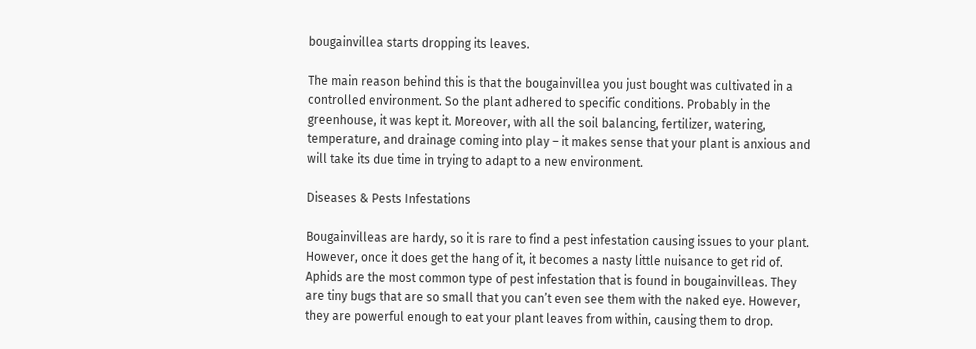bougainvillea starts dropping its leaves.

The main reason behind this is that the bougainvillea you just bought was cultivated in a controlled environment. So the plant adhered to specific conditions. Probably in the greenhouse, it was kept it. Moreover, with all the soil balancing, fertilizer, watering, temperature, and drainage coming into play – it makes sense that your plant is anxious and will take its due time in trying to adapt to a new environment.

Diseases & Pests Infestations

Bougainvilleas are hardy, so it is rare to find a pest infestation causing issues to your plant. However, once it does get the hang of it, it becomes a nasty little nuisance to get rid of. Aphids are the most common type of pest infestation that is found in bougainvilleas. They are tiny bugs that are so small that you can’t even see them with the naked eye. However, they are powerful enough to eat your plant leaves from within, causing them to drop.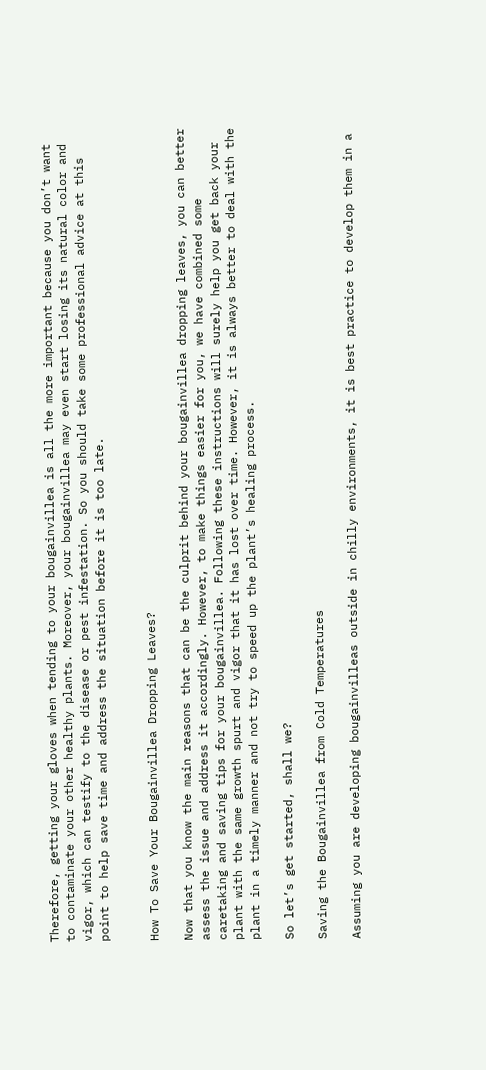Therefore, getting your gloves when tending to your bougainvillea is all the more important because you don’t want to contaminate your other healthy plants. Moreover, your bougainvillea may even start losing its natural color and vigor, which can testify to the disease or pest infestation. So you should take some professional advice at this point to help save time and address the situation before it is too late.


How To Save Your Bougainvillea Dropping Leaves?

Now that you know the main reasons that can be the culprit behind your bougainvillea dropping leaves, you can better assess the issue and address it accordingly. However, to make things easier for you, we have combined some caretaking and saving tips for your bougainvillea. Following these instructions will surely help you get back your plant with the same growth spurt and vigor that it has lost over time. However, it is always better to deal with the plant in a timely manner and not try to speed up the plant’s healing process.

So let’s get started, shall we?

Saving the Bougainvillea from Cold Temperatures

Assuming you are developing bougainvilleas outside in chilly environments, it is best practice to develop them in a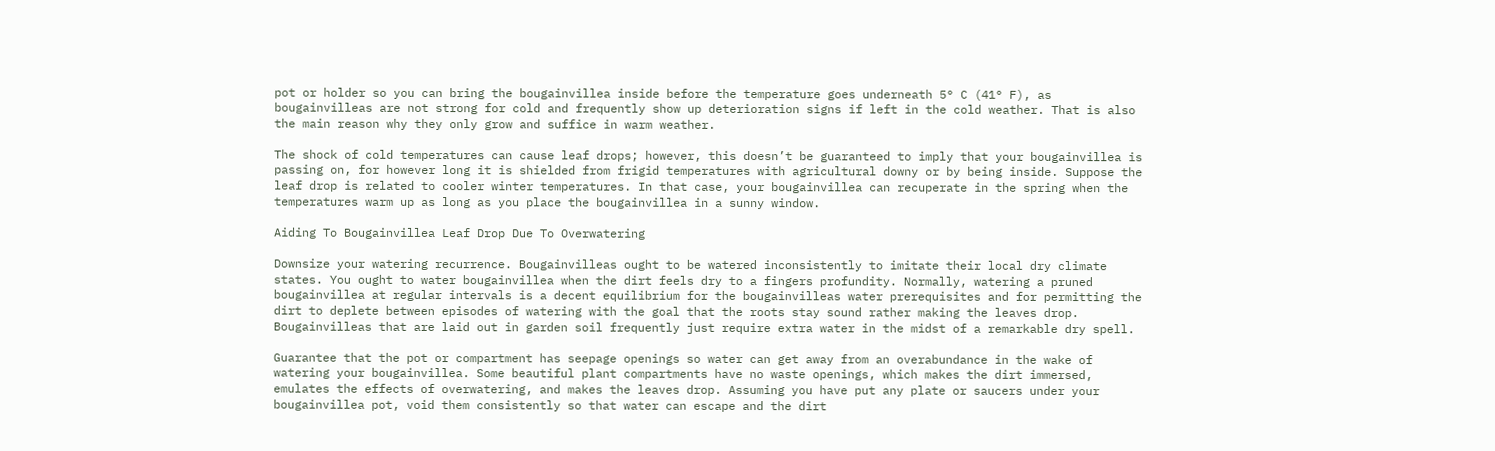pot or holder so you can bring the bougainvillea inside before the temperature goes underneath 5° C (41° F), as bougainvilleas are not strong for cold and frequently show up deterioration signs if left in the cold weather. That is also the main reason why they only grow and suffice in warm weather.

The shock of cold temperatures can cause leaf drops; however, this doesn’t be guaranteed to imply that your bougainvillea is passing on, for however long it is shielded from frigid temperatures with agricultural downy or by being inside. Suppose the leaf drop is related to cooler winter temperatures. In that case, your bougainvillea can recuperate in the spring when the temperatures warm up as long as you place the bougainvillea in a sunny window.

Aiding To Bougainvillea Leaf Drop Due To Overwatering

Downsize your watering recurrence. Bougainvilleas ought to be watered inconsistently to imitate their local dry climate states. You ought to water bougainvillea when the dirt feels dry to a fingers profundity. Normally, watering a pruned bougainvillea at regular intervals is a decent equilibrium for the bougainvilleas water prerequisites and for permitting the dirt to deplete between episodes of watering with the goal that the roots stay sound rather making the leaves drop. Bougainvilleas that are laid out in garden soil frequently just require extra water in the midst of a remarkable dry spell.

Guarantee that the pot or compartment has seepage openings so water can get away from an overabundance in the wake of watering your bougainvillea. Some beautiful plant compartments have no waste openings, which makes the dirt immersed, emulates the effects of overwatering, and makes the leaves drop. Assuming you have put any plate or saucers under your bougainvillea pot, void them consistently so that water can escape and the dirt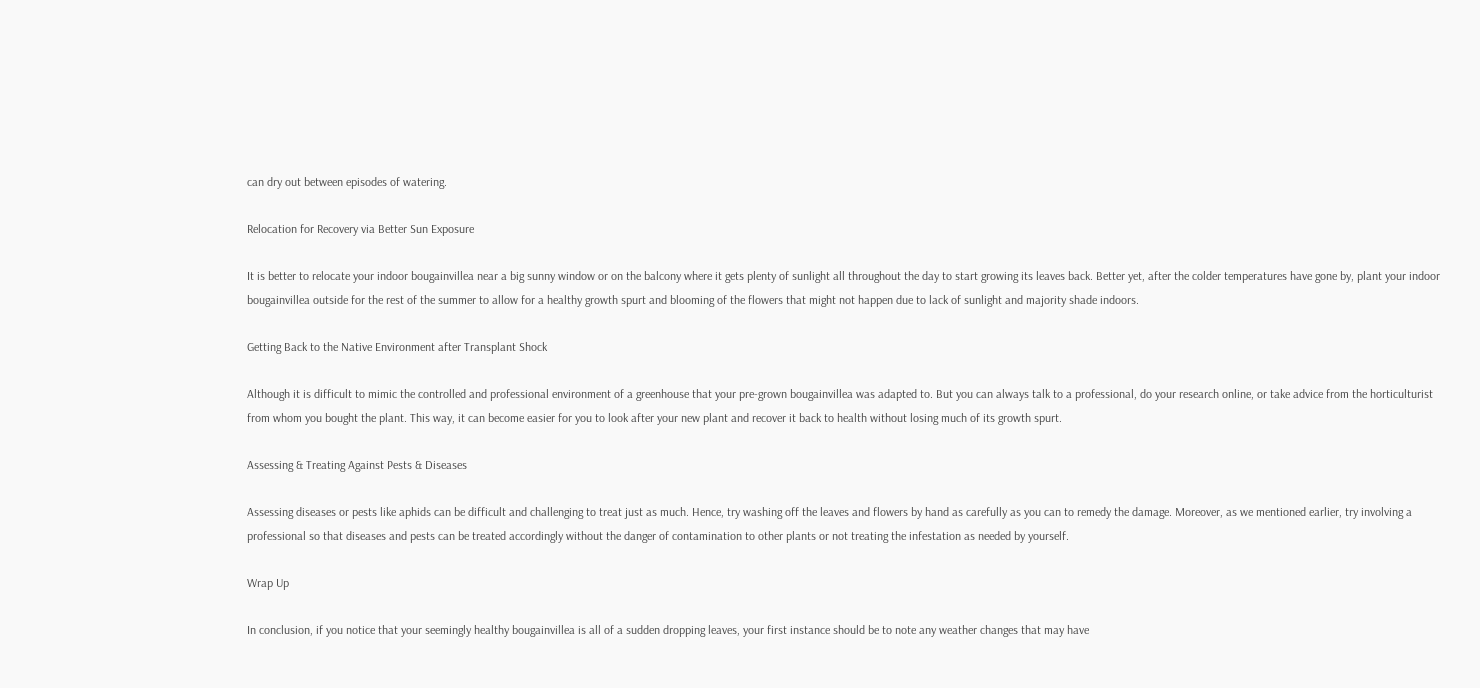can dry out between episodes of watering.

Relocation for Recovery via Better Sun Exposure

It is better to relocate your indoor bougainvillea near a big sunny window or on the balcony where it gets plenty of sunlight all throughout the day to start growing its leaves back. Better yet, after the colder temperatures have gone by, plant your indoor bougainvillea outside for the rest of the summer to allow for a healthy growth spurt and blooming of the flowers that might not happen due to lack of sunlight and majority shade indoors.

Getting Back to the Native Environment after Transplant Shock

Although it is difficult to mimic the controlled and professional environment of a greenhouse that your pre-grown bougainvillea was adapted to. But you can always talk to a professional, do your research online, or take advice from the horticulturist from whom you bought the plant. This way, it can become easier for you to look after your new plant and recover it back to health without losing much of its growth spurt.

Assessing & Treating Against Pests & Diseases

Assessing diseases or pests like aphids can be difficult and challenging to treat just as much. Hence, try washing off the leaves and flowers by hand as carefully as you can to remedy the damage. Moreover, as we mentioned earlier, try involving a professional so that diseases and pests can be treated accordingly without the danger of contamination to other plants or not treating the infestation as needed by yourself.

Wrap Up

In conclusion, if you notice that your seemingly healthy bougainvillea is all of a sudden dropping leaves, your first instance should be to note any weather changes that may have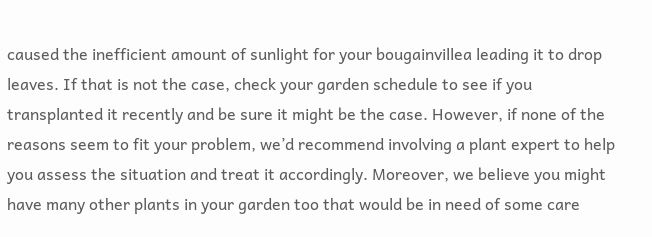caused the inefficient amount of sunlight for your bougainvillea leading it to drop leaves. If that is not the case, check your garden schedule to see if you transplanted it recently and be sure it might be the case. However, if none of the reasons seem to fit your problem, we’d recommend involving a plant expert to help you assess the situation and treat it accordingly. Moreover, we believe you might have many other plants in your garden too that would be in need of some care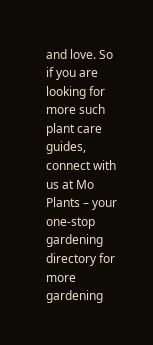and love. So if you are looking for more such plant care guides, connect with us at Mo Plants – your one-stop gardening directory for more gardening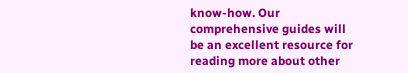know-how. Our comprehensive guides will be an excellent resource for reading more about other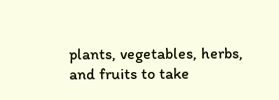plants, vegetables, herbs, and fruits to take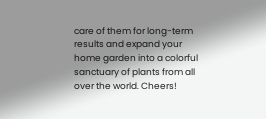care of them for long-term results and expand your home garden into a colorful sanctuary of plants from all over the world. Cheers!